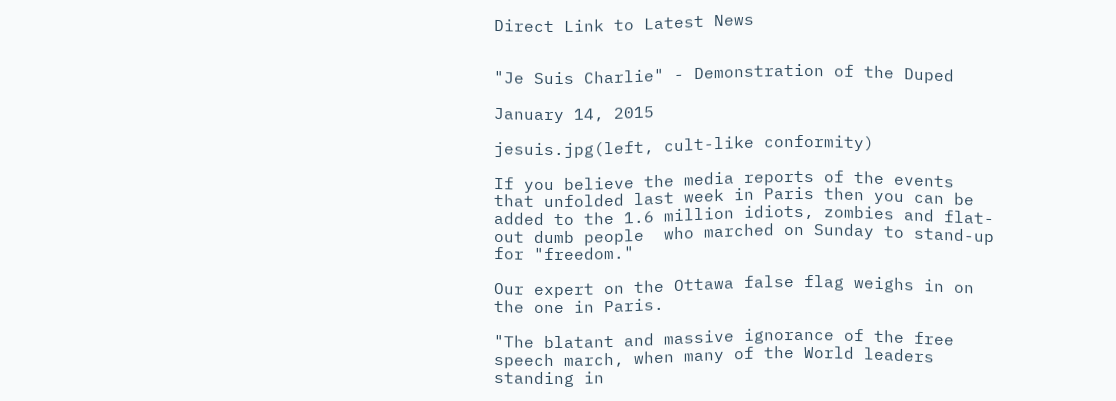Direct Link to Latest News


"Je Suis Charlie" - Demonstration of the Duped

January 14, 2015

jesuis.jpg(left, cult-like conformity)

If you believe the media reports of the events that unfolded last week in Paris then you can be added to the 1.6 million idiots, zombies and flat-out dumb people  who marched on Sunday to stand-up for "freedom."

Our expert on the Ottawa false flag weighs in on the one in Paris.

"The blatant and massive ignorance of the free speech march, when many of the World leaders standing in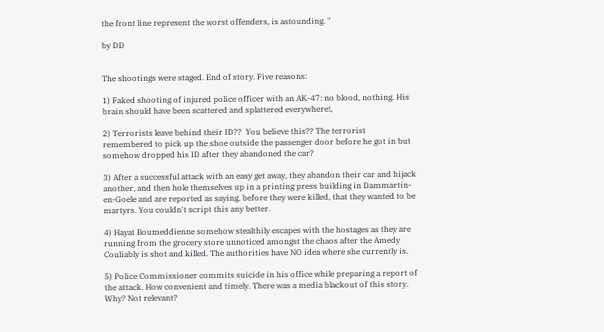the front line represent the worst offenders, is astounding. "

by DD


The shootings were staged. End of story. Five reasons:

1) Faked shooting of injured police officer with an AK-47: no blood, nothing. His brain should have been scattered and splattered everywhere!,

2) Terrorists leave behind their ID??  You believe this?? The terrorist remembered to pick up the shoe outside the passenger door before he got in but somehow dropped his ID after they abandoned the car?

3) After a successful attack with an easy get away, they abandon their car and hijack another, and then hole themselves up in a printing press building in Dammartin-en-Goele and are reported as saying, before they were killed, that they wanted to be martyrs. You couldn't script this any better.

4) Hayat Boumeddienne somehow stealthily escapes with the hostages as they are running from the grocery store unnoticed amongst the chaos after the Amedy Couliably is shot and killed. The authorities have NO idea where she currently is.

5) Police Commissioner commits suicide in his office while preparing a report of the attack. How convenient and timely. There was a media blackout of this story. Why? Not relevant?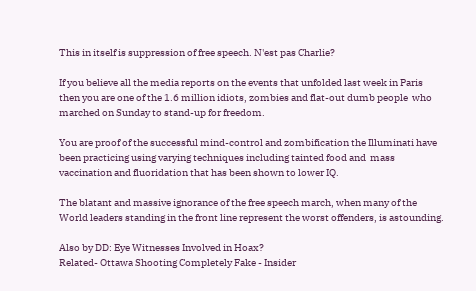This in itself is suppression of free speech. N'est pas Charlie?

If you believe all the media reports on the events that unfolded last week in Paris then you are one of the 1.6 million idiots, zombies and flat-out dumb people  who marched on Sunday to stand-up for freedom.

You are proof of the successful mind-control and zombification the Illuminati have been practicing using varying techniques including tainted food and  mass vaccination and fluoridation that has been shown to lower IQ.

The blatant and massive ignorance of the free speech march, when many of the World leaders standing in the front line represent the worst offenders, is astounding.

Also by DD: Eye Witnesses Involved in Hoax?
Related- Ottawa Shooting Completely Fake - Insider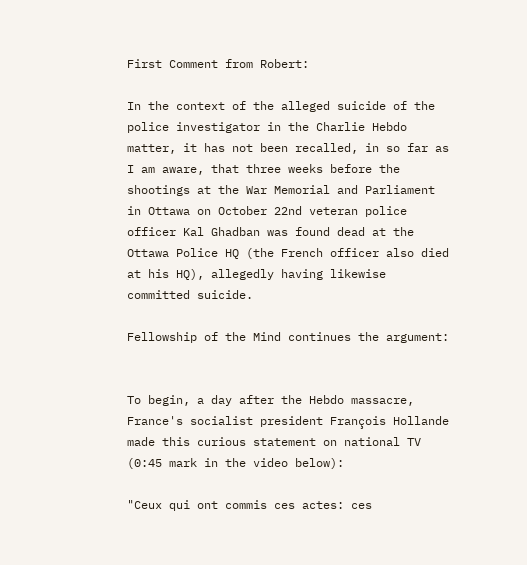First Comment from Robert:

In the context of the alleged suicide of the police investigator in the Charlie Hebdo matter, it has not been recalled, in so far as I am aware, that three weeks before the shootings at the War Memorial and Parliament in Ottawa on October 22nd veteran police officer Kal Ghadban was found dead at the Ottawa Police HQ (the French officer also died at his HQ), allegedly having likewise committed suicide.

Fellowship of the Mind continues the argument:


To begin, a day after the Hebdo massacre, France's socialist president François Hollande made this curious statement on national TV (0:45 mark in the video below):

"Ceux qui ont commis ces actes: ces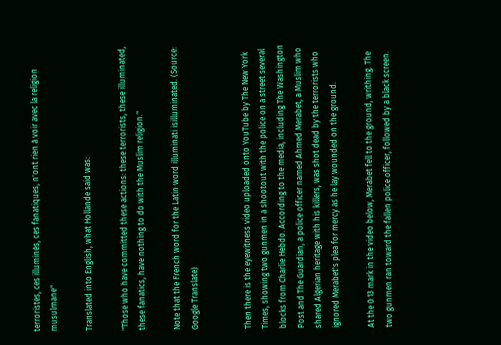terroristes, ces illuminés, ces fanatiques, n'ont rien à voir avec la religion musulmane"

Translated into English, what Hollande said was:

"Those who have committed these actions: these terrorists, these illuminated, these fanatics, have nothing to do with the Muslim religion."

Note that the French word for the Latin word illuminati isilluminated. (Source: Google Translate)


Then there is the eyewitness video uploaded onto YouTube by The New York Times, showing two gunmen in a shootout with the police on a street several blocks from Charlie Hebdo. According to the media, including The Washington Post and The Guardian, a police officer named Ahmed Merabet, a Muslim who shared Algerian heritage with his killers, was shot dead by the terrorists who ignored Merabet's plea for mercy as he lay wounded on the ground.

At the 0:13 mark in the video below, Merabet fell to the ground, writhing. The two gunmen ran toward the fallen police officer, followed by a black screen.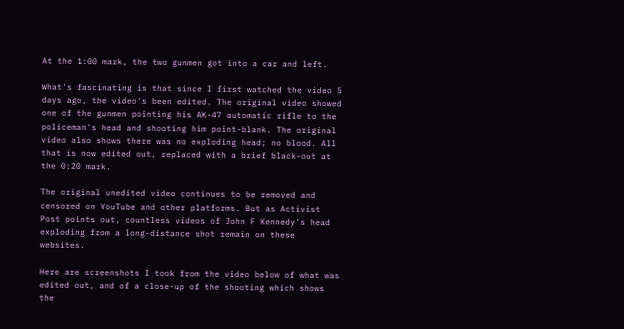At the 1:00 mark, the two gunmen got into a car and left.

What's fascinating is that since I first watched the video 5 days ago, the video's been edited. The original video showed one of the gunmen pointing his AK-47 automatic rifle to the policeman's head and shooting him point-blank. The original video also shows there was no exploding head; no blood. All that is now edited out, replaced with a brief black-out at the 0:20 mark.

The original unedited video continues to be removed and censored on YouTube and other platforms. But as Activist Post points out, countless videos of John F Kennedy's head exploding from a long-distance shot remain on these websites.

Here are screenshots I took from the video below of what was edited out, and of a close-up of the shooting which shows the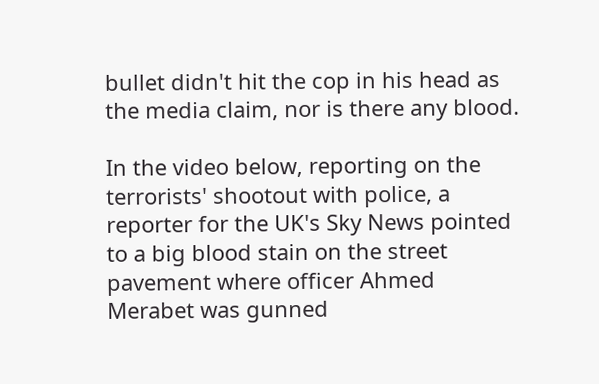bullet didn't hit the cop in his head as the media claim, nor is there any blood.

In the video below, reporting on the terrorists' shootout with police, a reporter for the UK's Sky News pointed to a big blood stain on the street pavement where officer Ahmed Merabet was gunned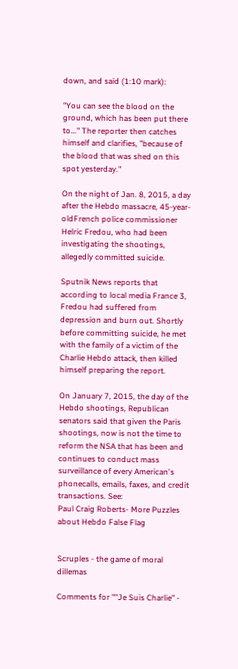down, and said (1:10 mark):

"You can see the blood on the ground, which has been put there to..." The reporter then catches himself and clarifies, "because of the blood that was shed on this spot yesterday."

On the night of Jan. 8, 2015, a day after the Hebdo massacre, 45-year-oldFrench police commissioner Helric Fredou, who had been investigating the shootings, allegedly committed suicide.

Sputnik News reports that according to local media France 3, Fredou had suffered from depression and burn out. Shortly before committing suicide, he met with the family of a victim of the Charlie Hebdo attack, then killed himself preparing the report.

On January 7, 2015, the day of the Hebdo shootings, Republican senators said that given the Paris shootings, now is not the time to reform the NSA that has been and continues to conduct mass surveillance of every American's phonecalls, emails, faxes, and credit transactions. See:
Paul Craig Roberts- More Puzzles about Hebdo False Flag


Scruples - the game of moral dillemas

Comments for ""Je Suis Charlie" -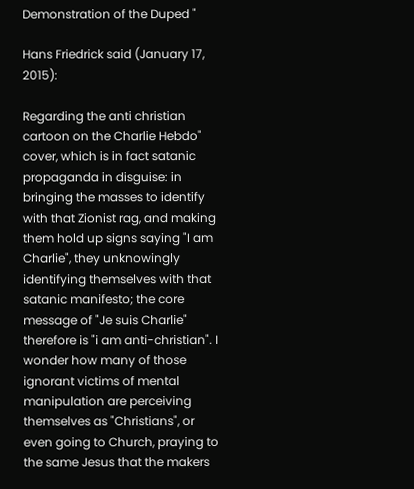Demonstration of the Duped "

Hans Friedrick said (January 17, 2015):

Regarding the anti christian cartoon on the Charlie Hebdo" cover, which is in fact satanic propaganda in disguise: in bringing the masses to identify with that Zionist rag, and making them hold up signs saying "I am Charlie", they unknowingly identifying themselves with that satanic manifesto; the core message of "Je suis Charlie" therefore is "i am anti-christian". I wonder how many of those ignorant victims of mental manipulation are perceiving themselves as "Christians", or even going to Church, praying to the same Jesus that the makers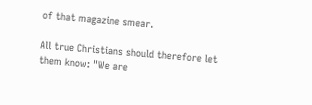of that magazine smear.

All true Christians should therefore let them know: "We are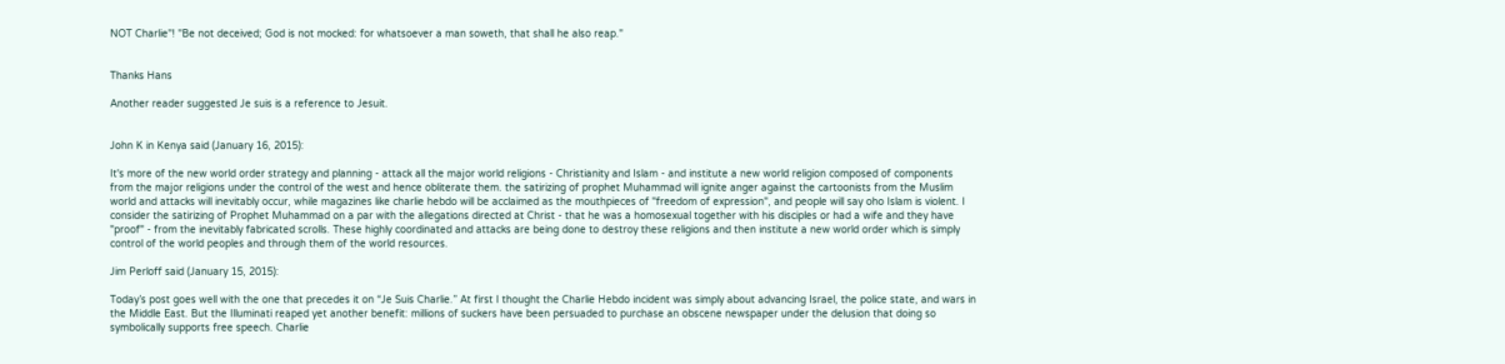NOT Charlie"! "Be not deceived; God is not mocked: for whatsoever a man soweth, that shall he also reap."


Thanks Hans

Another reader suggested Je suis is a reference to Jesuit.


John K in Kenya said (January 16, 2015):

It's more of the new world order strategy and planning - attack all the major world religions - Christianity and Islam - and institute a new world religion composed of components from the major religions under the control of the west and hence obliterate them. the satirizing of prophet Muhammad will ignite anger against the cartoonists from the Muslim world and attacks will inevitably occur, while magazines like charlie hebdo will be acclaimed as the mouthpieces of "freedom of expression", and people will say oho Islam is violent. I consider the satirizing of Prophet Muhammad on a par with the allegations directed at Christ - that he was a homosexual together with his disciples or had a wife and they have "proof" - from the inevitably fabricated scrolls. These highly coordinated and attacks are being done to destroy these religions and then institute a new world order which is simply control of the world peoples and through them of the world resources.

Jim Perloff said (January 15, 2015):

Today’s post goes well with the one that precedes it on “Je Suis Charlie.” At first I thought the Charlie Hebdo incident was simply about advancing Israel, the police state, and wars in the Middle East. But the Illuminati reaped yet another benefit: millions of suckers have been persuaded to purchase an obscene newspaper under the delusion that doing so symbolically supports free speech. Charlie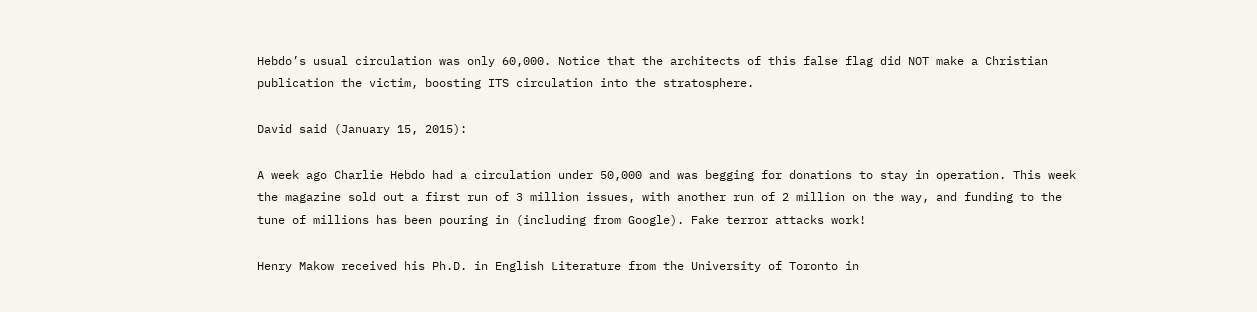Hebdo’s usual circulation was only 60,000. Notice that the architects of this false flag did NOT make a Christian publication the victim, boosting ITS circulation into the stratosphere.

David said (January 15, 2015):

A week ago Charlie Hebdo had a circulation under 50,000 and was begging for donations to stay in operation. This week the magazine sold out a first run of 3 million issues, with another run of 2 million on the way, and funding to the tune of millions has been pouring in (including from Google). Fake terror attacks work!

Henry Makow received his Ph.D. in English Literature from the University of Toronto in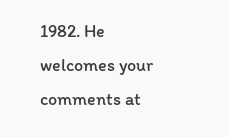1982. He welcomes your comments at